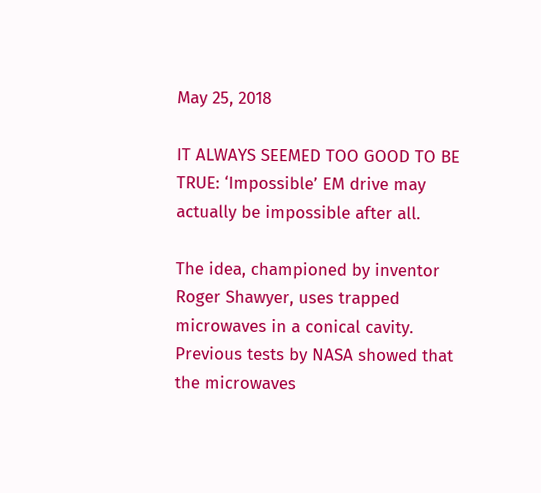May 25, 2018

IT ALWAYS SEEMED TOO GOOD TO BE TRUE: ‘Impossible’ EM drive may actually be impossible after all.

The idea, championed by inventor Roger Shawyer, uses trapped microwaves in a conical cavity. Previous tests by NASA showed that the microwaves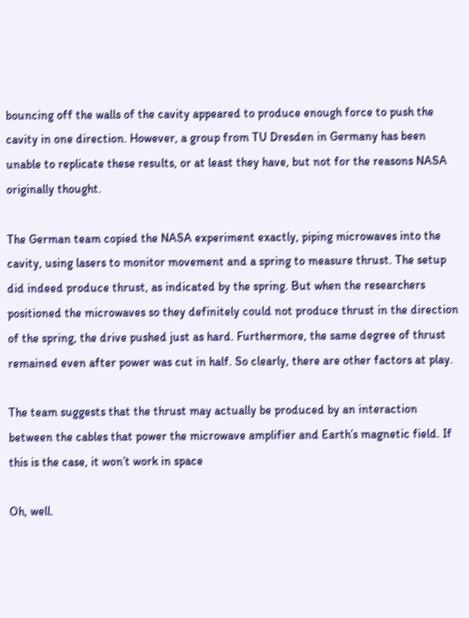bouncing off the walls of the cavity appeared to produce enough force to push the cavity in one direction. However, a group from TU Dresden in Germany has been unable to replicate these results, or at least they have, but not for the reasons NASA originally thought.

The German team copied the NASA experiment exactly, piping microwaves into the cavity, using lasers to monitor movement and a spring to measure thrust. The setup did indeed produce thrust, as indicated by the spring. But when the researchers positioned the microwaves so they definitely could not produce thrust in the direction of the spring, the drive pushed just as hard. Furthermore, the same degree of thrust remained even after power was cut in half. So clearly, there are other factors at play.

The team suggests that the thrust may actually be produced by an interaction between the cables that power the microwave amplifier and Earth’s magnetic field. If this is the case, it won’t work in space

Oh, well.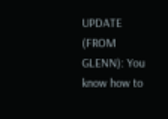UPDATE (FROM GLENN): You know how to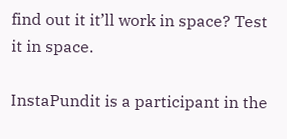find out it it’ll work in space? Test it in space.

InstaPundit is a participant in the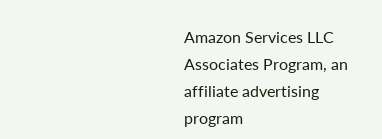Amazon Services LLC Associates Program, an affiliate advertising program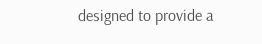designed to provide a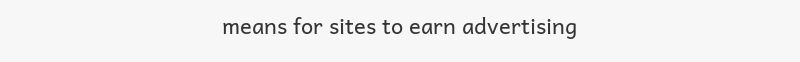means for sites to earn advertising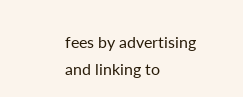fees by advertising and linking to